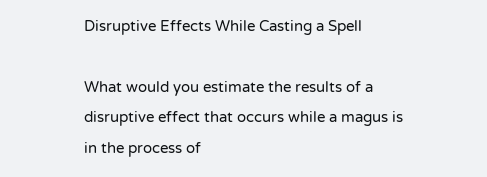Disruptive Effects While Casting a Spell

What would you estimate the results of a disruptive effect that occurs while a magus is in the process of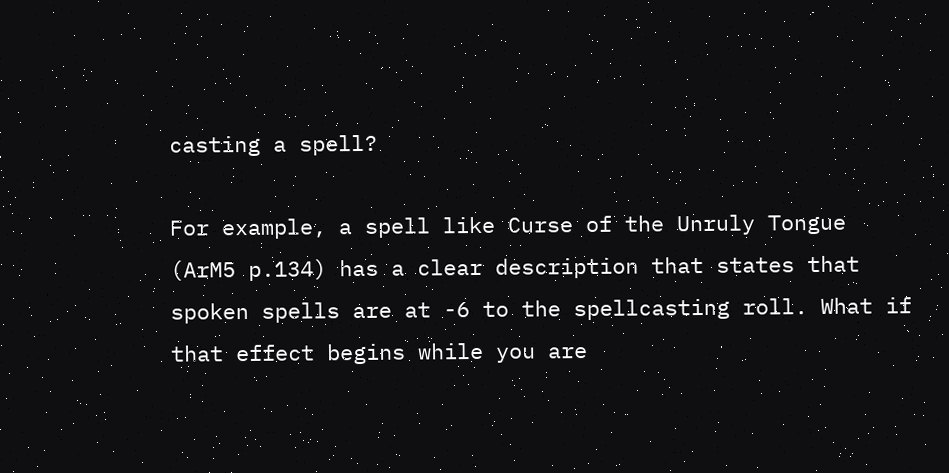casting a spell?

For example, a spell like Curse of the Unruly Tongue (ArM5 p.134) has a clear description that states that spoken spells are at -6 to the spellcasting roll. What if that effect begins while you are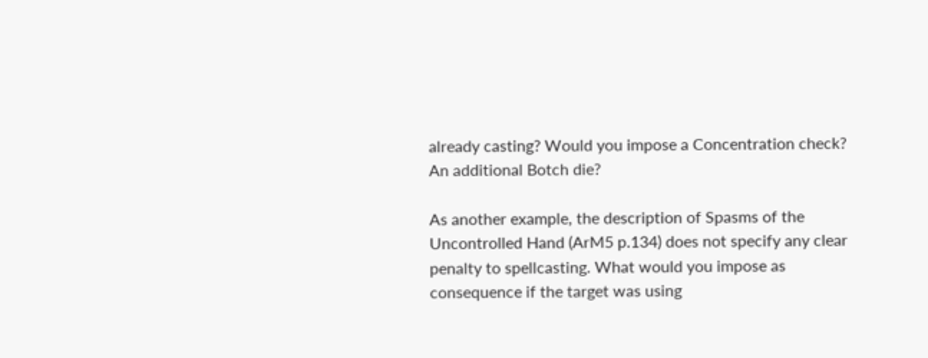already casting? Would you impose a Concentration check? An additional Botch die?

As another example, the description of Spasms of the Uncontrolled Hand (ArM5 p.134) does not specify any clear penalty to spellcasting. What would you impose as consequence if the target was using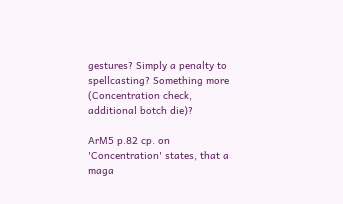gestures? Simply a penalty to spellcasting? Something more (Concentration check, additional botch die)?

ArM5 p.82 cp. on 'Concentration' states, that a maga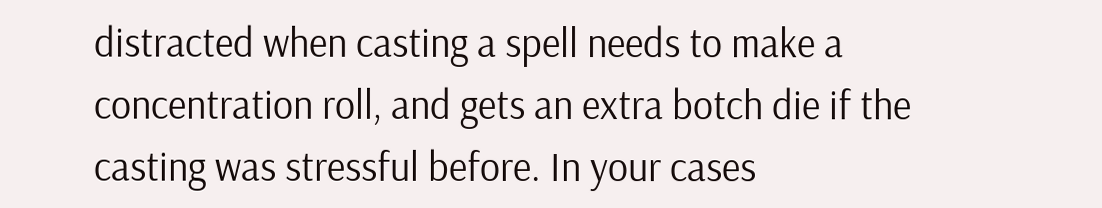distracted when casting a spell needs to make a concentration roll, and gets an extra botch die if the casting was stressful before. In your cases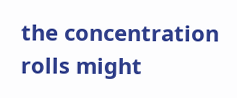the concentration rolls might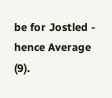be for Jostled - hence Average (9).